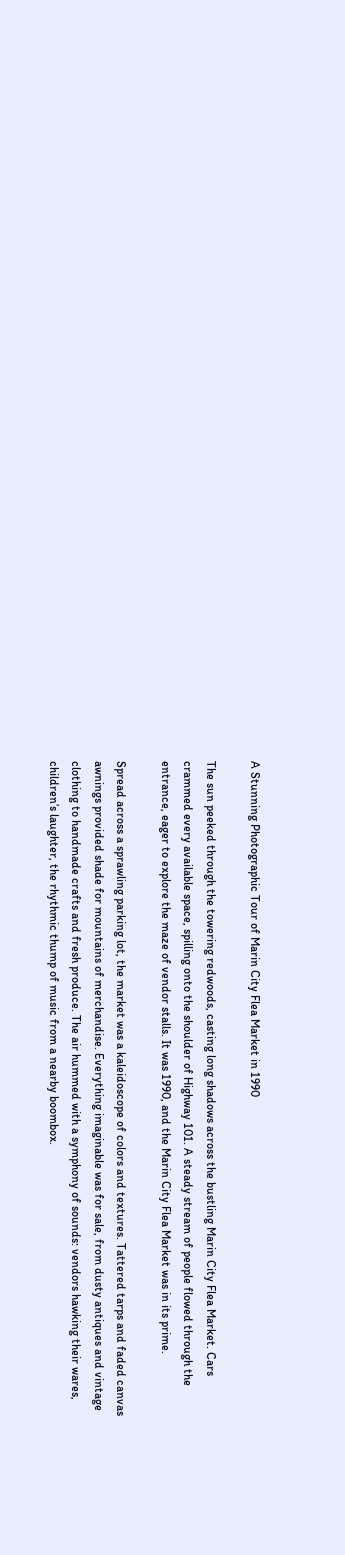A Stunning Photographic Tour of Marin City Flea Market in 1990

The sun peeked through the towering redwoods, casting long shadows across the bustling Marin City Flea Market. Cars crammed every available space, spilling onto the shoulder of Highway 101. A steady stream of people flowed through the entrance, eager to explore the maze of vendor stalls. It was 1990, and the Marin City Flea Market was in its prime.

Spread across a sprawling parking lot, the market was a kaleidoscope of colors and textures. Tattered tarps and faded canvas awnings provided shade for mountains of merchandise. Everything imaginable was for sale, from dusty antiques and vintage clothing to handmade crafts and fresh produce. The air hummed with a symphony of sounds: vendors hawking their wares, children’s laughter, the rhythmic thump of music from a nearby boombox.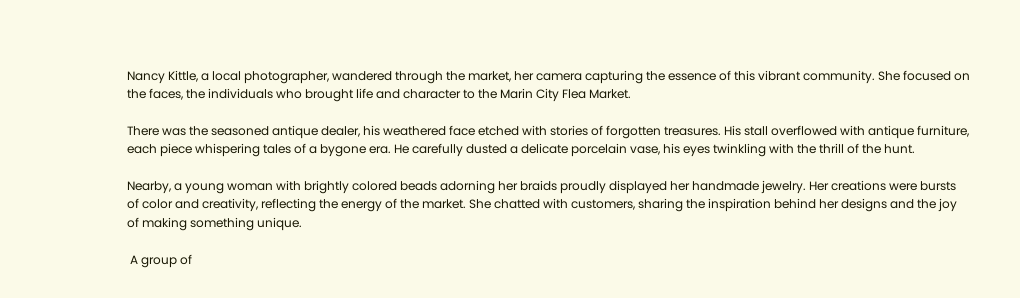Nancy Kittle, a local photographer, wandered through the market, her camera capturing the essence of this vibrant community. She focused on the faces, the individuals who brought life and character to the Marin City Flea Market.

There was the seasoned antique dealer, his weathered face etched with stories of forgotten treasures. His stall overflowed with antique furniture, each piece whispering tales of a bygone era. He carefully dusted a delicate porcelain vase, his eyes twinkling with the thrill of the hunt.

Nearby, a young woman with brightly colored beads adorning her braids proudly displayed her handmade jewelry. Her creations were bursts of color and creativity, reflecting the energy of the market. She chatted with customers, sharing the inspiration behind her designs and the joy of making something unique.

 A group of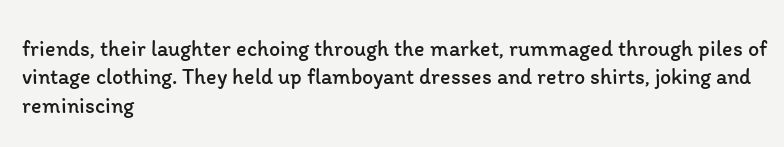friends, their laughter echoing through the market, rummaged through piles of vintage clothing. They held up flamboyant dresses and retro shirts, joking and reminiscing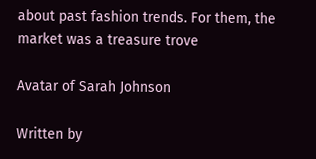about past fashion trends. For them, the market was a treasure trove

Avatar of Sarah Johnson

Written by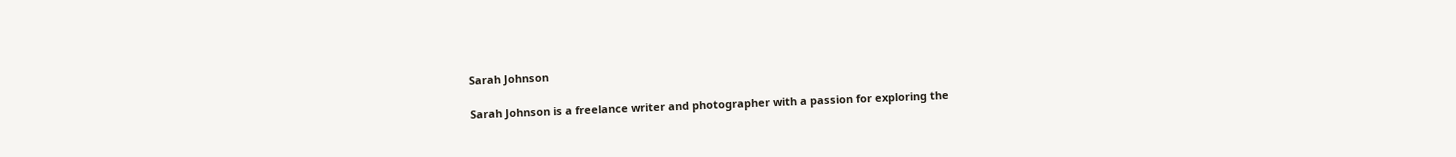Sarah Johnson

Sarah Johnson is a freelance writer and photographer with a passion for exploring the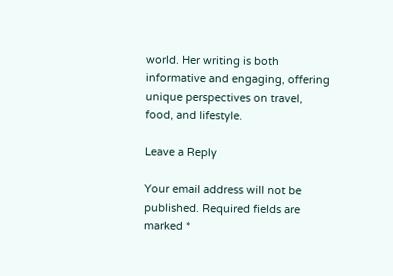world. Her writing is both informative and engaging, offering unique perspectives on travel, food, and lifestyle.

Leave a Reply

Your email address will not be published. Required fields are marked *